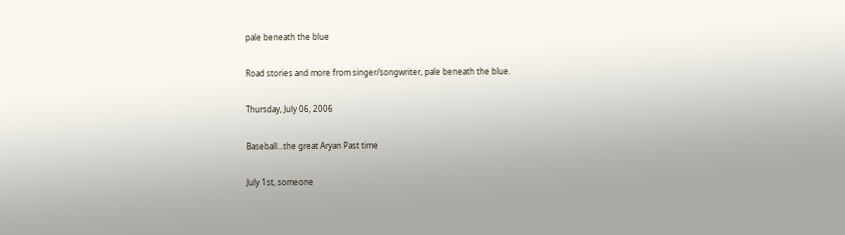pale beneath the blue

Road stories and more from singer/songwriter, pale beneath the blue.

Thursday, July 06, 2006

Baseball...the great Aryan Past time

July 1st, someone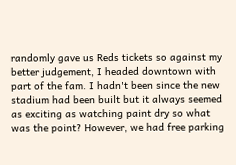randomly gave us Reds tickets so against my better judgement, I headed downtown with part of the fam. I hadn't been since the new stadium had been built but it always seemed as exciting as watching paint dry so what was the point? However, we had free parking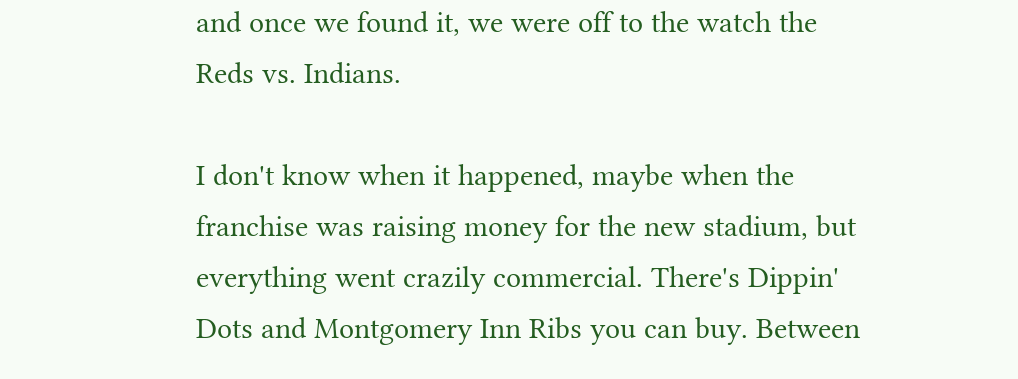and once we found it, we were off to the watch the Reds vs. Indians.

I don't know when it happened, maybe when the franchise was raising money for the new stadium, but everything went crazily commercial. There's Dippin' Dots and Montgomery Inn Ribs you can buy. Between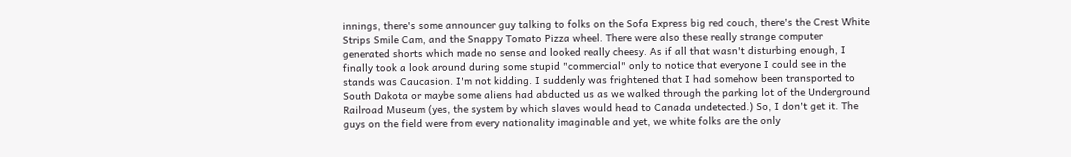innings, there's some announcer guy talking to folks on the Sofa Express big red couch, there's the Crest White Strips Smile Cam, and the Snappy Tomato Pizza wheel. There were also these really strange computer generated shorts which made no sense and looked really cheesy. As if all that wasn't disturbing enough, I finally took a look around during some stupid "commercial" only to notice that everyone I could see in the stands was Caucasion. I'm not kidding. I suddenly was frightened that I had somehow been transported to South Dakota or maybe some aliens had abducted us as we walked through the parking lot of the Underground Railroad Museum (yes, the system by which slaves would head to Canada undetected.) So, I don't get it. The guys on the field were from every nationality imaginable and yet, we white folks are the only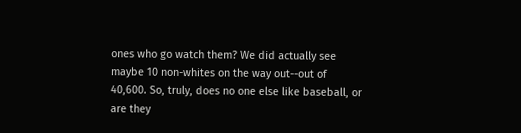ones who go watch them? We did actually see maybe 10 non-whites on the way out--out of 40,600. So, truly, does no one else like baseball, or are they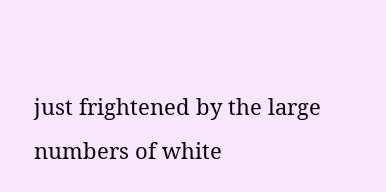just frightened by the large numbers of white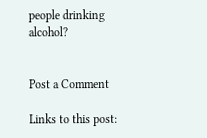people drinking alcohol?


Post a Comment

Links to this post: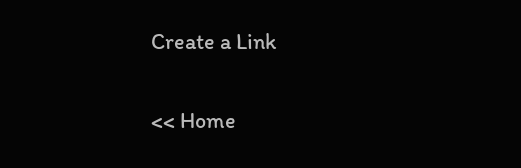Create a Link

<< Home